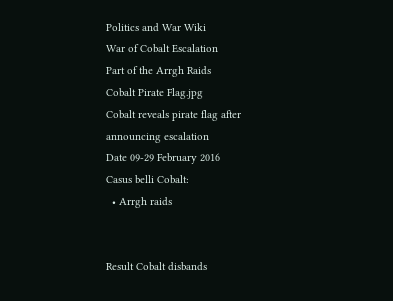Politics and War Wiki
War of Cobalt Escalation
Part of the Arrgh Raids
Cobalt Pirate Flag.jpg
Cobalt reveals pirate flag after announcing escalation
Date 09-29 February 2016
Casus belli Cobalt:
  • Arrgh raids


Result Cobalt disbands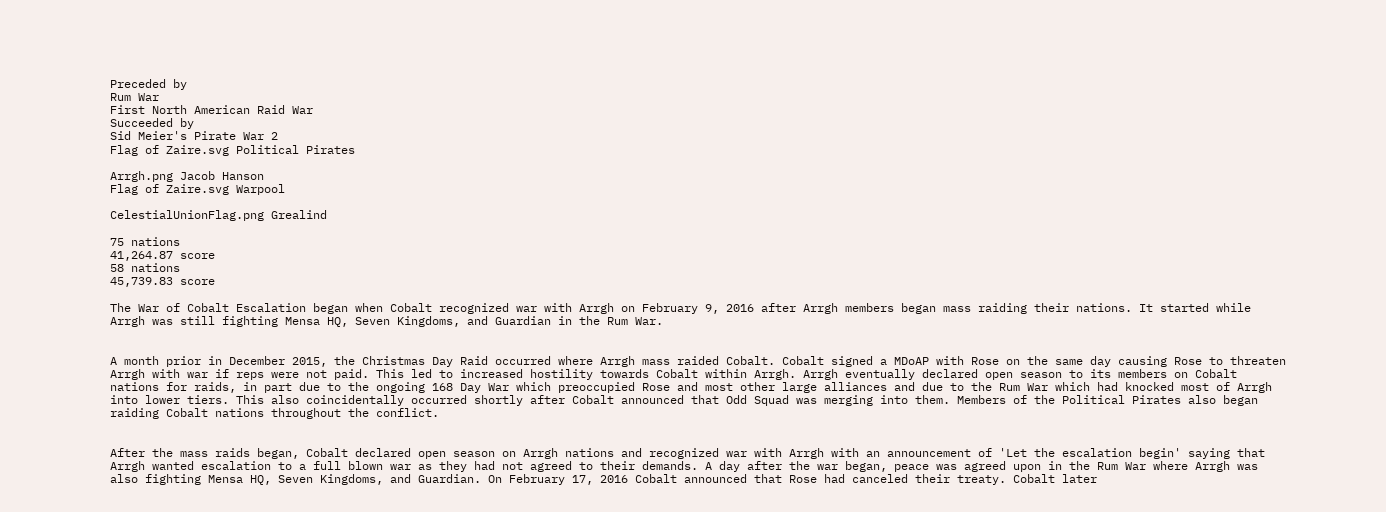Preceded by
Rum War
First North American Raid War
Succeeded by
Sid Meier's Pirate War 2
Flag of Zaire.svg Political Pirates

Arrgh.png Jacob Hanson
Flag of Zaire.svg Warpool

CelestialUnionFlag.png Grealind

75 nations
41,264.87 score
58 nations
45,739.83 score

The War of Cobalt Escalation began when Cobalt recognized war with Arrgh on February 9, 2016 after Arrgh members began mass raiding their nations. It started while Arrgh was still fighting Mensa HQ, Seven Kingdoms, and Guardian in the Rum War.


A month prior in December 2015, the Christmas Day Raid occurred where Arrgh mass raided Cobalt. Cobalt signed a MDoAP with Rose on the same day causing Rose to threaten Arrgh with war if reps were not paid. This led to increased hostility towards Cobalt within Arrgh. Arrgh eventually declared open season to its members on Cobalt nations for raids, in part due to the ongoing 168 Day War which preoccupied Rose and most other large alliances and due to the Rum War which had knocked most of Arrgh into lower tiers. This also coincidentally occurred shortly after Cobalt announced that Odd Squad was merging into them. Members of the Political Pirates also began raiding Cobalt nations throughout the conflict.


After the mass raids began, Cobalt declared open season on Arrgh nations and recognized war with Arrgh with an announcement of 'Let the escalation begin' saying that Arrgh wanted escalation to a full blown war as they had not agreed to their demands. A day after the war began, peace was agreed upon in the Rum War where Arrgh was also fighting Mensa HQ, Seven Kingdoms, and Guardian. On February 17, 2016 Cobalt announced that Rose had canceled their treaty. Cobalt later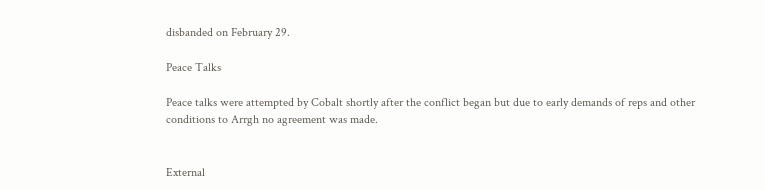disbanded on February 29.

Peace Talks

Peace talks were attempted by Cobalt shortly after the conflict began but due to early demands of reps and other conditions to Arrgh no agreement was made.


External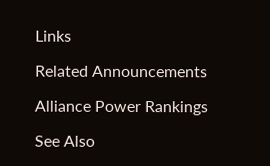Links

Related Announcements

Alliance Power Rankings

See Also